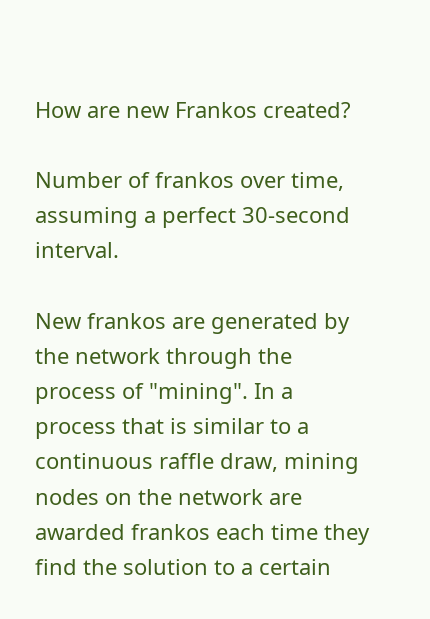How are new Frankos created?

Number of frankos over time, assuming a perfect 30-second interval.

New frankos are generated by the network through the process of "mining". In a process that is similar to a continuous raffle draw, mining nodes on the network are awarded frankos each time they find the solution to a certain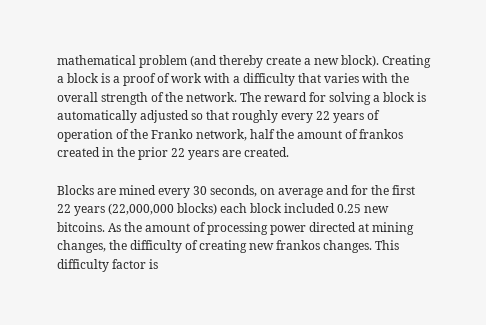mathematical problem (and thereby create a new block). Creating a block is a proof of work with a difficulty that varies with the overall strength of the network. The reward for solving a block is automatically adjusted so that roughly every 22 years of operation of the Franko network, half the amount of frankos created in the prior 22 years are created.

Blocks are mined every 30 seconds, on average and for the first 22 years (22,000,000 blocks) each block included 0.25 new bitcoins. As the amount of processing power directed at mining changes, the difficulty of creating new frankos changes. This difficulty factor is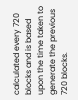calculated every 720 blocks and is based upon the time taken to generate the previous 720 blocks.